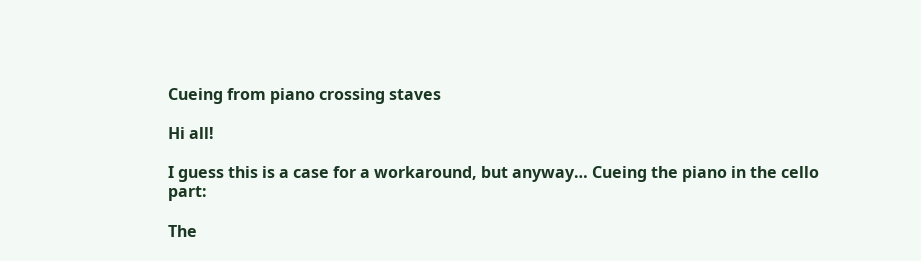Cueing from piano crossing staves

Hi all!

I guess this is a case for a workaround, but anyway… Cueing the piano in the cello part:

The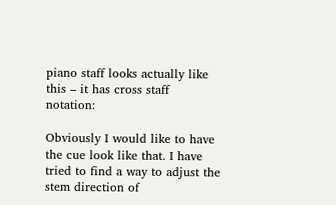piano staff looks actually like this – it has cross staff notation:

Obviously I would like to have the cue look like that. I have tried to find a way to adjust the stem direction of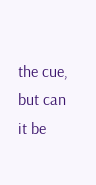the cue, but can it be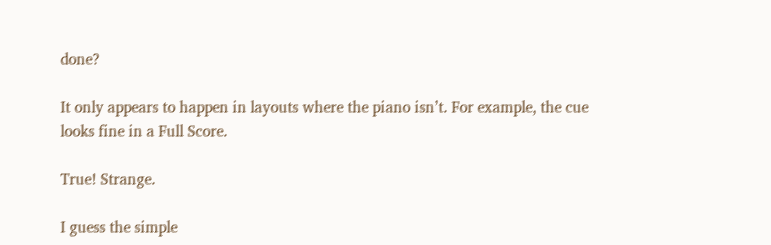done?

It only appears to happen in layouts where the piano isn’t. For example, the cue looks fine in a Full Score.

True! Strange.

I guess the simple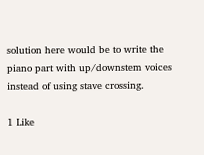solution here would be to write the piano part with up/downstem voices instead of using stave crossing.

1 Like